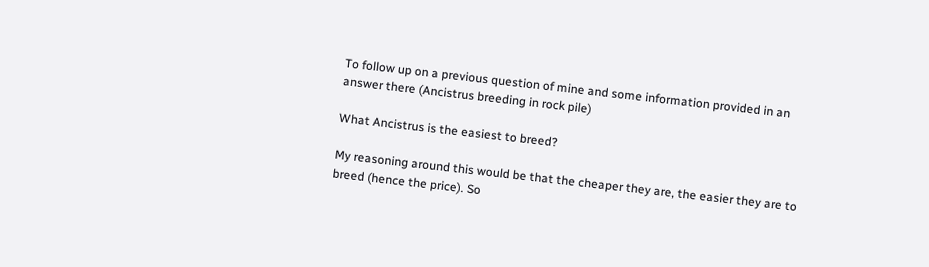To follow up on a previous question of mine and some information provided in an answer there (Ancistrus breeding in rock pile)

What Ancistrus is the easiest to breed?

My reasoning around this would be that the cheaper they are, the easier they are to breed (hence the price). So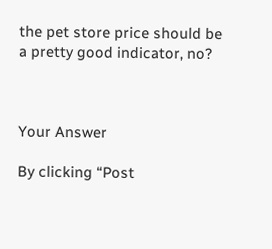the pet store price should be a pretty good indicator, no?



Your Answer

By clicking “Post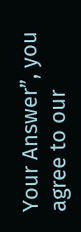Your Answer”, you agree to our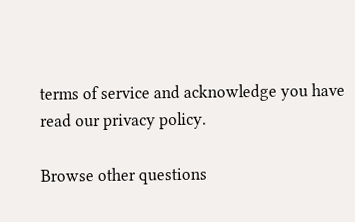terms of service and acknowledge you have read our privacy policy.

Browse other questions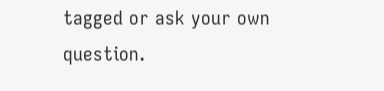tagged or ask your own question.